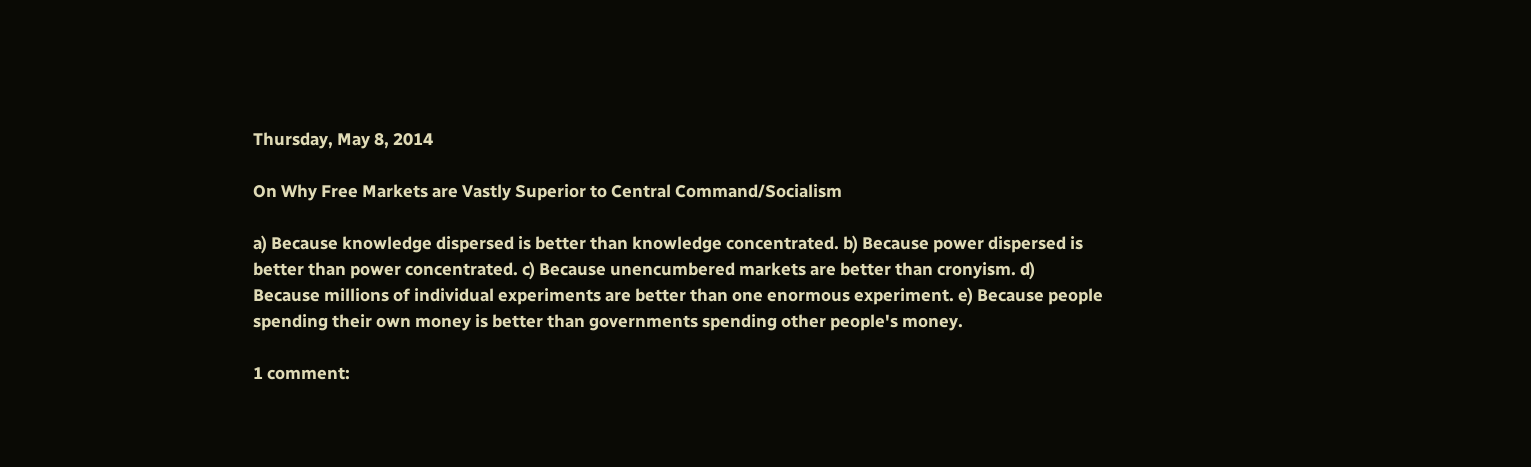Thursday, May 8, 2014

On Why Free Markets are Vastly Superior to Central Command/Socialism

a) Because knowledge dispersed is better than knowledge concentrated. b) Because power dispersed is better than power concentrated. c) Because unencumbered markets are better than cronyism. d) Because millions of individual experiments are better than one enormous experiment. e) Because people spending their own money is better than governments spending other people's money.

1 comment: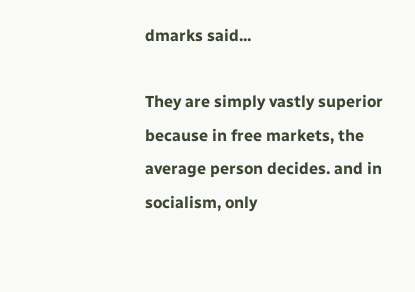dmarks said...

They are simply vastly superior because in free markets, the average person decides. and in socialism, only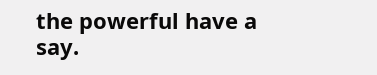the powerful have a say.